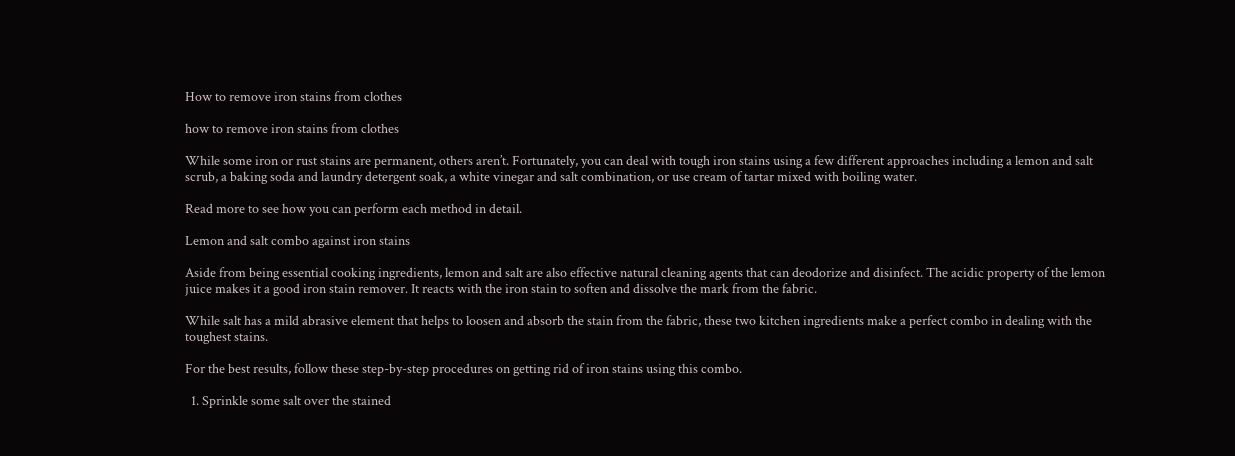How to remove iron stains from clothes

how to remove iron stains from clothes

While some iron or rust stains are permanent, others aren’t. Fortunately, you can deal with tough iron stains using a few different approaches including a lemon and salt scrub, a baking soda and laundry detergent soak, a white vinegar and salt combination, or use cream of tartar mixed with boiling water.

Read more to see how you can perform each method in detail.

Lemon and salt combo against iron stains

Aside from being essential cooking ingredients, lemon and salt are also effective natural cleaning agents that can deodorize and disinfect. The acidic property of the lemon juice makes it a good iron stain remover. It reacts with the iron stain to soften and dissolve the mark from the fabric.

While salt has a mild abrasive element that helps to loosen and absorb the stain from the fabric, these two kitchen ingredients make a perfect combo in dealing with the toughest stains.

For the best results, follow these step-by-step procedures on getting rid of iron stains using this combo.

  1. Sprinkle some salt over the stained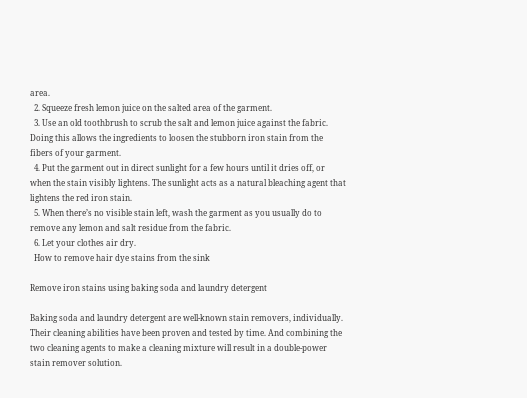area.
  2. Squeeze fresh lemon juice on the salted area of the garment.
  3. Use an old toothbrush to scrub the salt and lemon juice against the fabric. Doing this allows the ingredients to loosen the stubborn iron stain from the fibers of your garment.
  4. Put the garment out in direct sunlight for a few hours until it dries off, or when the stain visibly lightens. The sunlight acts as a natural bleaching agent that lightens the red iron stain.
  5. When there’s no visible stain left, wash the garment as you usually do to remove any lemon and salt residue from the fabric.
  6. Let your clothes air dry.
  How to remove hair dye stains from the sink

Remove iron stains using baking soda and laundry detergent

Baking soda and laundry detergent are well-known stain removers, individually. Their cleaning abilities have been proven and tested by time. And combining the two cleaning agents to make a cleaning mixture will result in a double-power stain remover solution.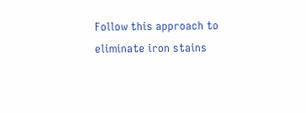Follow this approach to eliminate iron stains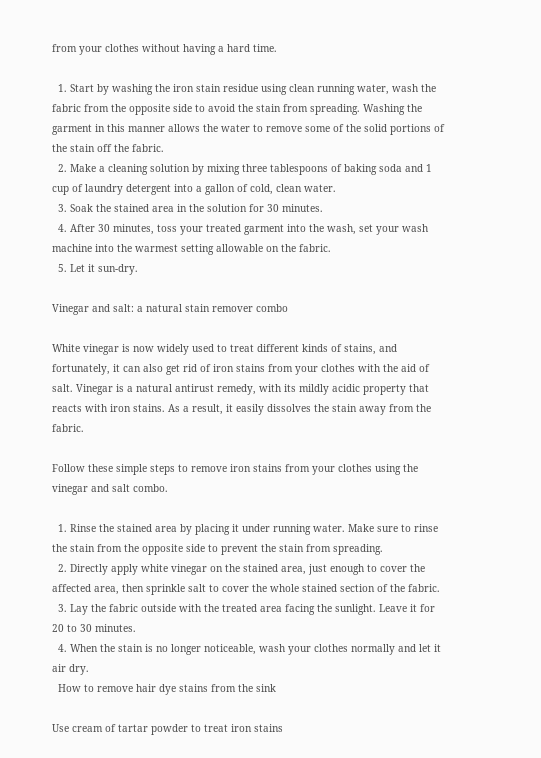from your clothes without having a hard time.

  1. Start by washing the iron stain residue using clean running water, wash the fabric from the opposite side to avoid the stain from spreading. Washing the garment in this manner allows the water to remove some of the solid portions of the stain off the fabric.
  2. Make a cleaning solution by mixing three tablespoons of baking soda and 1 cup of laundry detergent into a gallon of cold, clean water.
  3. Soak the stained area in the solution for 30 minutes.
  4. After 30 minutes, toss your treated garment into the wash, set your wash machine into the warmest setting allowable on the fabric.
  5. Let it sun-dry.

Vinegar and salt: a natural stain remover combo

White vinegar is now widely used to treat different kinds of stains, and fortunately, it can also get rid of iron stains from your clothes with the aid of salt. Vinegar is a natural antirust remedy, with its mildly acidic property that reacts with iron stains. As a result, it easily dissolves the stain away from the fabric.

Follow these simple steps to remove iron stains from your clothes using the vinegar and salt combo.

  1. Rinse the stained area by placing it under running water. Make sure to rinse the stain from the opposite side to prevent the stain from spreading.
  2. Directly apply white vinegar on the stained area, just enough to cover the affected area, then sprinkle salt to cover the whole stained section of the fabric.
  3. Lay the fabric outside with the treated area facing the sunlight. Leave it for 20 to 30 minutes.
  4. When the stain is no longer noticeable, wash your clothes normally and let it air dry.
  How to remove hair dye stains from the sink

Use cream of tartar powder to treat iron stains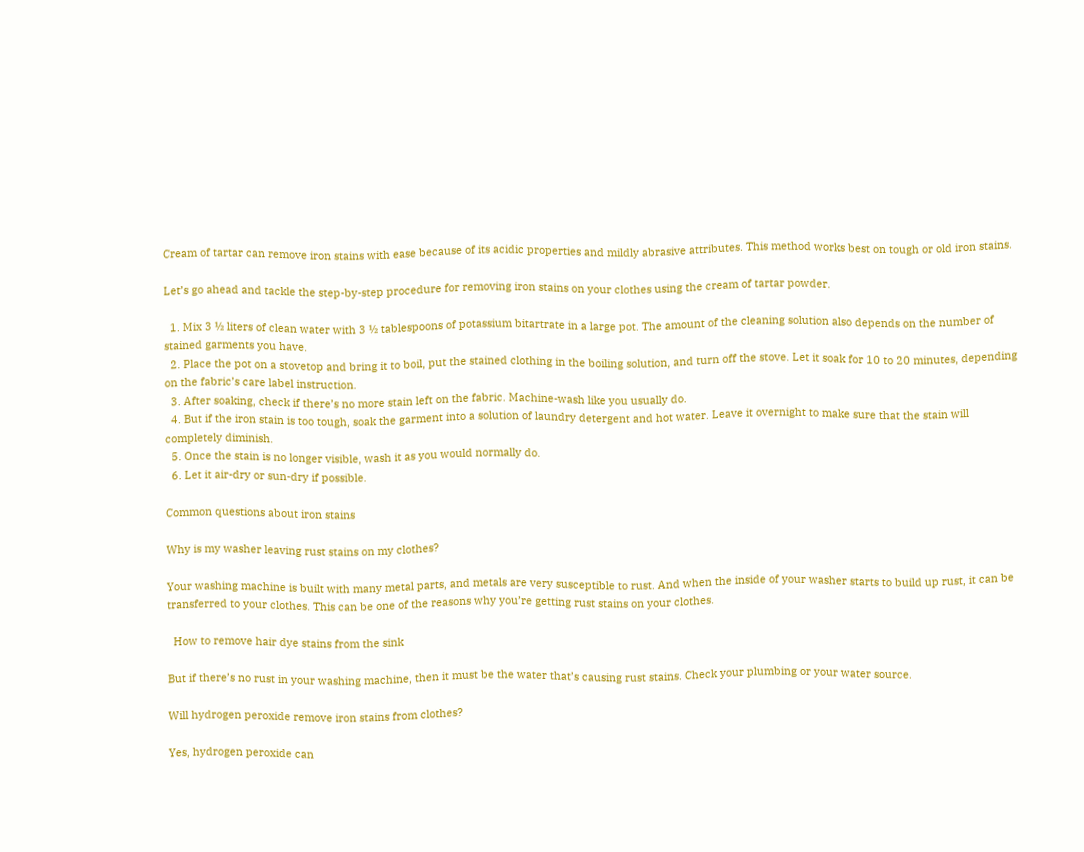Cream of tartar can remove iron stains with ease because of its acidic properties and mildly abrasive attributes. This method works best on tough or old iron stains.

Let’s go ahead and tackle the step-by-step procedure for removing iron stains on your clothes using the cream of tartar powder.

  1. Mix 3 ½ liters of clean water with 3 ½ tablespoons of potassium bitartrate in a large pot. The amount of the cleaning solution also depends on the number of stained garments you have.
  2. Place the pot on a stovetop and bring it to boil, put the stained clothing in the boiling solution, and turn off the stove. Let it soak for 10 to 20 minutes, depending on the fabric’s care label instruction.
  3. After soaking, check if there’s no more stain left on the fabric. Machine-wash like you usually do.
  4. But if the iron stain is too tough, soak the garment into a solution of laundry detergent and hot water. Leave it overnight to make sure that the stain will completely diminish.
  5. Once the stain is no longer visible, wash it as you would normally do.
  6. Let it air-dry or sun-dry if possible.

Common questions about iron stains

Why is my washer leaving rust stains on my clothes?

Your washing machine is built with many metal parts, and metals are very susceptible to rust. And when the inside of your washer starts to build up rust, it can be transferred to your clothes. This can be one of the reasons why you’re getting rust stains on your clothes.

  How to remove hair dye stains from the sink

But if there’s no rust in your washing machine, then it must be the water that’s causing rust stains. Check your plumbing or your water source.

Will hydrogen peroxide remove iron stains from clothes?

Yes, hydrogen peroxide can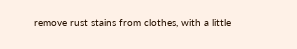remove rust stains from clothes, with a little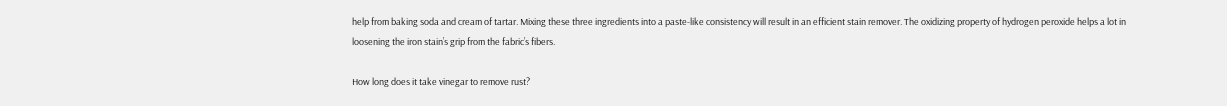help from baking soda and cream of tartar. Mixing these three ingredients into a paste-like consistency will result in an efficient stain remover. The oxidizing property of hydrogen peroxide helps a lot in loosening the iron stain’s grip from the fabric’s fibers.

How long does it take vinegar to remove rust?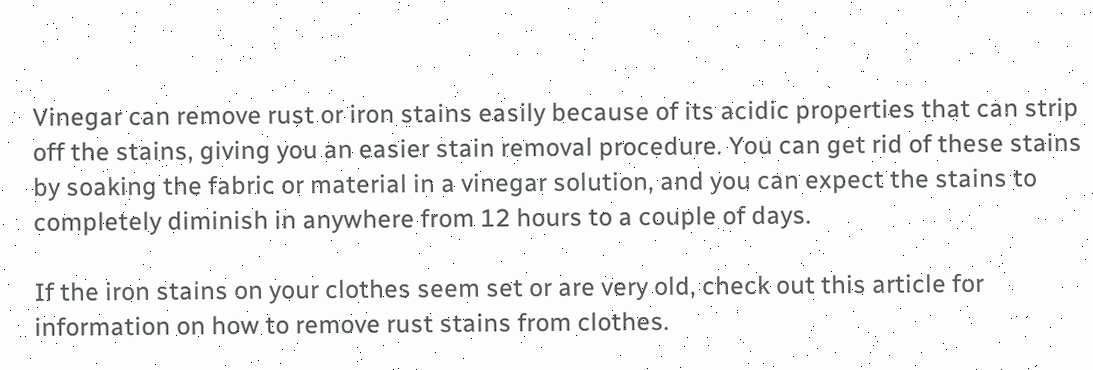Vinegar can remove rust or iron stains easily because of its acidic properties that can strip off the stains, giving you an easier stain removal procedure. You can get rid of these stains by soaking the fabric or material in a vinegar solution, and you can expect the stains to completely diminish in anywhere from 12 hours to a couple of days.

If the iron stains on your clothes seem set or are very old, check out this article for information on how to remove rust stains from clothes.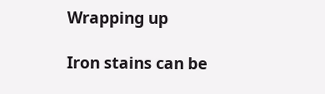Wrapping up

Iron stains can be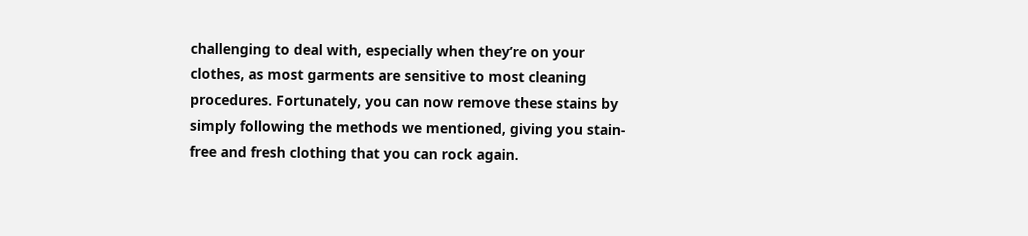challenging to deal with, especially when they’re on your clothes, as most garments are sensitive to most cleaning procedures. Fortunately, you can now remove these stains by simply following the methods we mentioned, giving you stain-free and fresh clothing that you can rock again.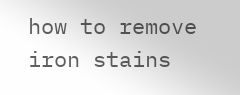how to remove iron stains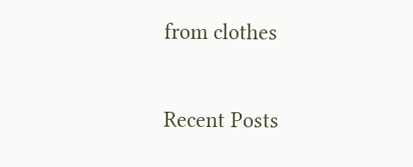from clothes

Recent Posts